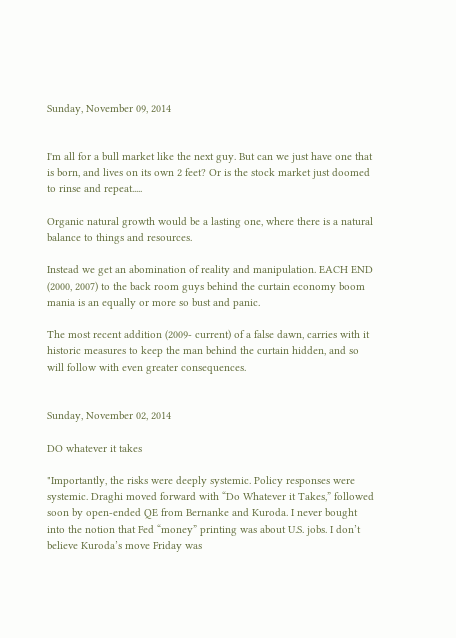Sunday, November 09, 2014


I'm all for a bull market like the next guy. But can we just have one that is born, and lives on its own 2 feet? Or is the stock market just doomed to rinse and repeat.....

Organic natural growth would be a lasting one, where there is a natural balance to things and resources.

Instead we get an abomination of reality and manipulation. EACH END (2000, 2007) to the back room guys behind the curtain economy boom mania is an equally or more so bust and panic.

The most recent addition (2009- current) of a false dawn, carries with it historic measures to keep the man behind the curtain hidden, and so will follow with even greater consequences.


Sunday, November 02, 2014

DO whatever it takes

"Importantly, the risks were deeply systemic. Policy responses were systemic. Draghi moved forward with “Do Whatever it Takes,” followed soon by open-ended QE from Bernanke and Kuroda. I never bought into the notion that Fed “money” printing was about U.S. jobs. I don’t believe Kuroda’s move Friday was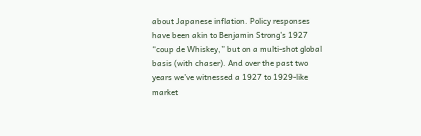about Japanese inflation. Policy responses have been akin to Benjamin Strong’s 1927 “coup de Whiskey,” but on a multi-shot global basis (with chaser). And over the past two years we’ve witnessed a 1927 to 1929-like market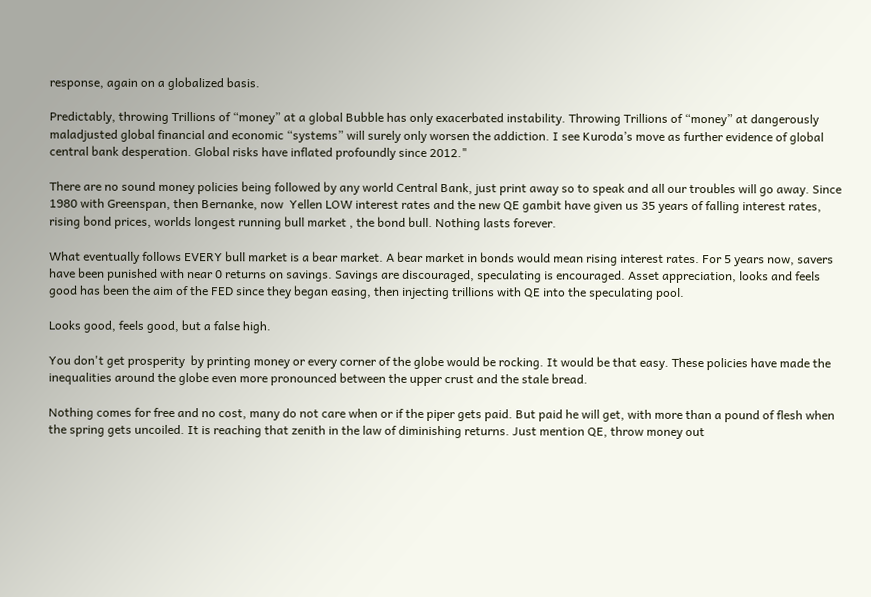response, again on a globalized basis.

Predictably, throwing Trillions of “money” at a global Bubble has only exacerbated instability. Throwing Trillions of “money” at dangerously maladjusted global financial and economic “systems” will surely only worsen the addiction. I see Kuroda’s move as further evidence of global central bank desperation. Global risks have inflated profoundly since 2012."

There are no sound money policies being followed by any world Central Bank, just print away so to speak and all our troubles will go away. Since 1980 with Greenspan, then Bernanke, now  Yellen LOW interest rates and the new QE gambit have given us 35 years of falling interest rates, rising bond prices, worlds longest running bull market , the bond bull. Nothing lasts forever.

What eventually follows EVERY bull market is a bear market. A bear market in bonds would mean rising interest rates. For 5 years now, savers have been punished with near 0 returns on savings. Savings are discouraged, speculating is encouraged. Asset appreciation, looks and feels good has been the aim of the FED since they began easing, then injecting trillions with QE into the speculating pool.

Looks good, feels good, but a false high.

You don't get prosperity  by printing money or every corner of the globe would be rocking. It would be that easy. These policies have made the inequalities around the globe even more pronounced between the upper crust and the stale bread.

Nothing comes for free and no cost, many do not care when or if the piper gets paid. But paid he will get, with more than a pound of flesh when the spring gets uncoiled. It is reaching that zenith in the law of diminishing returns. Just mention QE, throw money out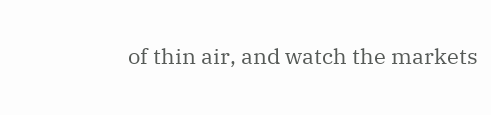of thin air, and watch the markets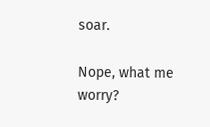soar.

Nope, what me worry?